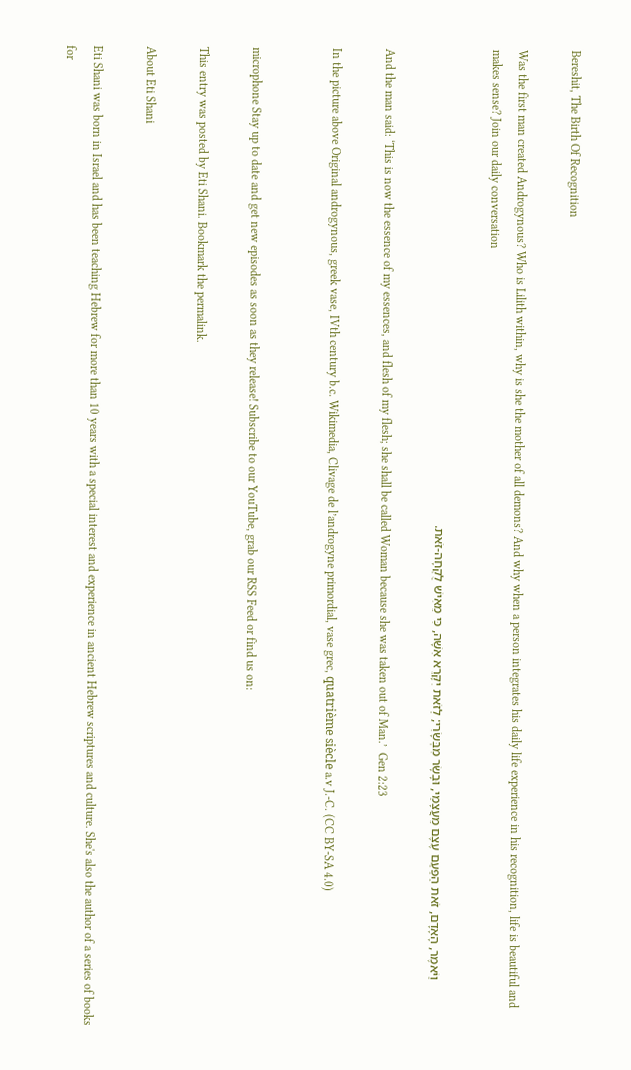Bereshit, The Birth Of Recognition

Was the first man created Androgynous? Who is Lilith within, why is she the mother of all demons? And why when a person integrates his daily life experience in his recognition, life is beautiful and makes sense? Join our daily conversation

               וַיֹּאמֶר, הָאָדָם, זֹאת הַפַּעַם עֶצֶם מֵעֲצָמַי, וּבָשָׂר מִבְּשָׂרִי; לְזֹאת יִקָּרֵא אִשָּׁה, כִּי מֵאִישׁ לֻקְחָה-זֹּאת.

And the man said: ‘This is now the essence of my essences, and flesh of my flesh; she shall be called Woman because she was taken out of Man.’  Gen 2:23

In the picture above Original androgynous, greek vase, IVth century b.c. Wikimedia, Clivage de l’androgyne primordial, vase grec, quatrième siècle a.v J.-C. (CC BY-SA 4.0)


microphone Stay up to date and get new episodes as soon as they release! Subscribe to our YouTube, grab our RSS Feed or find us on:

This entry was posted by Eti Shani. Bookmark the permalink.

About Eti Shani

Eti Shani was born in Israel and has been teaching Hebrew for more than 10 years with a special interest and experience in ancient Hebrew scriptures and culture. She's also the author of a series of books for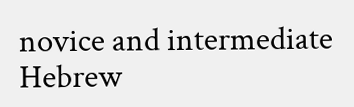novice and intermediate Hebrew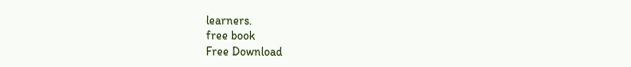learners.
free book
Free Download